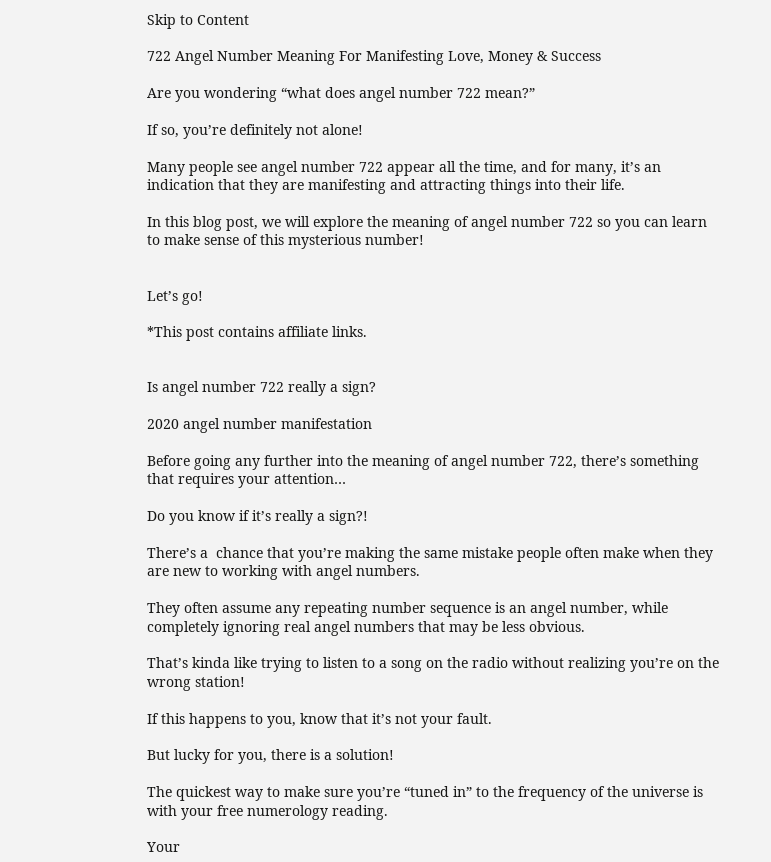Skip to Content

722 Angel Number Meaning For Manifesting Love, Money & Success

Are you wondering “what does angel number 722 mean?”

If so, you’re definitely not alone!

Many people see angel number 722 appear all the time, and for many, it’s an indication that they are manifesting and attracting things into their life.

In this blog post, we will explore the meaning of angel number 722 so you can learn to make sense of this mysterious number!


Let’s go!

*This post contains affiliate links.


Is angel number 722 really a sign?

2020 angel number manifestation

Before going any further into the meaning of angel number 722, there’s something that requires your attention…

Do you know if it’s really a sign?!

There’s a  chance that you’re making the same mistake people often make when they are new to working with angel numbers.

They often assume any repeating number sequence is an angel number, while completely ignoring real angel numbers that may be less obvious.

That’s kinda like trying to listen to a song on the radio without realizing you’re on the wrong station!

If this happens to you, know that it’s not your fault.

But lucky for you, there is a solution!

The quickest way to make sure you’re “tuned in” to the frequency of the universe is with your free numerology reading.

Your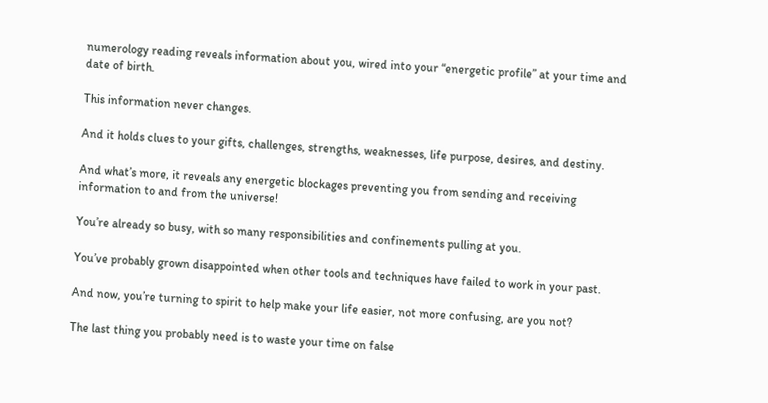numerology reading reveals information about you, wired into your “energetic profile” at your time and date of birth.

This information never changes.

And it holds clues to your gifts, challenges, strengths, weaknesses, life purpose, desires, and destiny.

And what’s more, it reveals any energetic blockages preventing you from sending and receiving information to and from the universe!

You’re already so busy, with so many responsibilities and confinements pulling at you.

You’ve probably grown disappointed when other tools and techniques have failed to work in your past.

And now, you’re turning to spirit to help make your life easier, not more confusing, are you not?

The last thing you probably need is to waste your time on false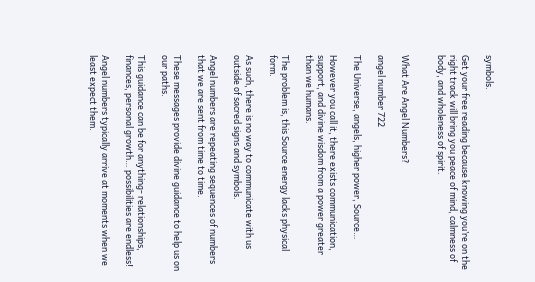symbols.

Get your free reading because knowing you’re on the right track will bring you peace of mind, calmness of body, and wholeness of spirit.


What Are Angel Numbers?

angel number 722

The Universe, angels, higher power, Source…

However you call it, there exists communication, support, and divine wisdom from a power greater than we humans.

The problem is, this Source energy lacks physical form.

As such, there is no way to communicate with us outside of sacred signs and symbols.

Angel numbers are repeating sequences of numbers that we are sent from time to time.

These messages provide divine guidance to help us on our paths.

This guidance can be for anything- relationships, finances, personal growth… possibilities are endless!

Angel numbers typically arrive at moments when we least expect them.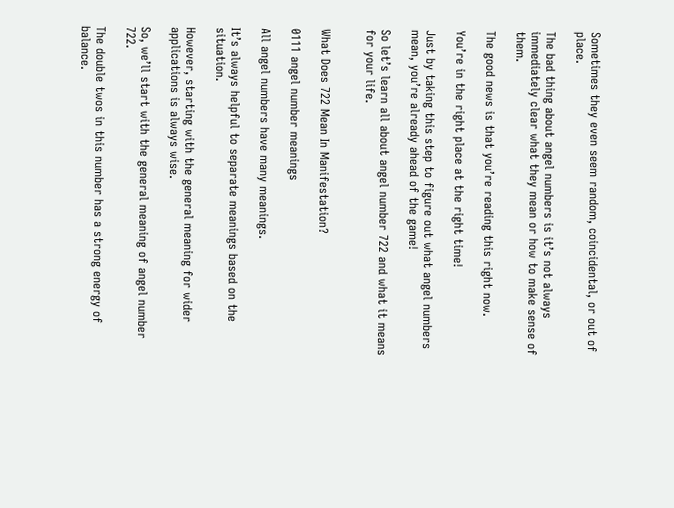Sometimes they even seem random, coincidental, or out of place.

The bad thing about angel numbers is it’s not always immediately clear what they mean or how to make sense of them.

The good news is that you’re reading this right now.

You’re in the right place at the right time!

Just by taking this step to figure out what angel numbers mean, you’re already ahead of the game!

So let’s learn all about angel number 722 and what it means for your life.


What Does 722 Mean In Manifestation?

0111 angel number meanings

All angel numbers have many meanings.

It’s always helpful to separate meanings based on the situation.

However, starting with the general meaning for wider applications is always wise.

So, we’ll start with the general meaning of angel number 722.

The double twos in this number has a strong energy of balance.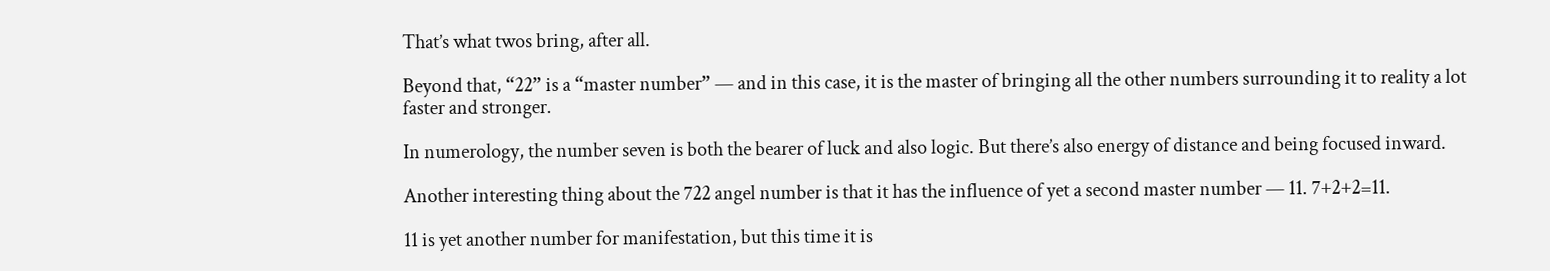That’s what twos bring, after all.

Beyond that, “22” is a “master number” — and in this case, it is the master of bringing all the other numbers surrounding it to reality a lot faster and stronger.

In numerology, the number seven is both the bearer of luck and also logic. But there’s also energy of distance and being focused inward.

Another interesting thing about the 722 angel number is that it has the influence of yet a second master number — 11. 7+2+2=11.

11 is yet another number for manifestation, but this time it is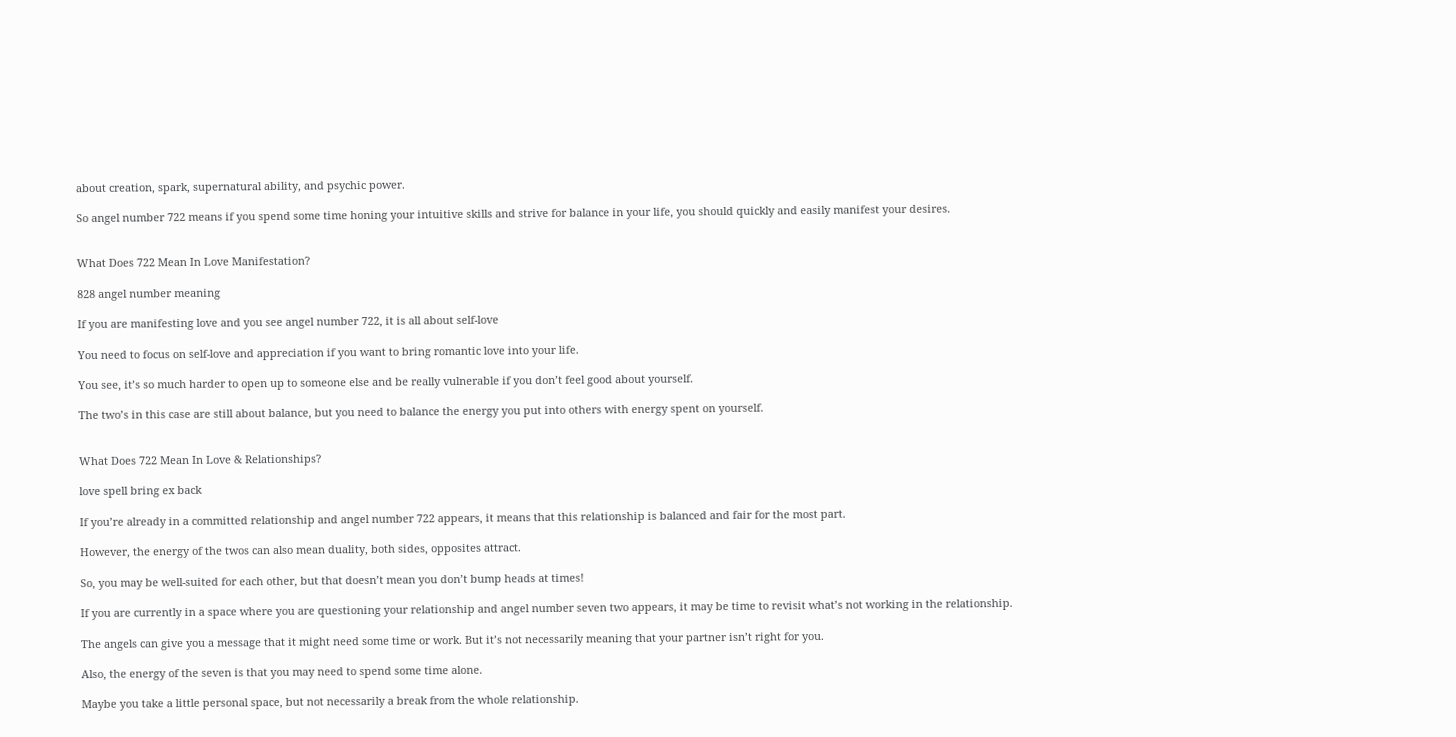about creation, spark, supernatural ability, and psychic power.

So angel number 722 means if you spend some time honing your intuitive skills and strive for balance in your life, you should quickly and easily manifest your desires.


What Does 722 Mean In Love Manifestation?

828 angel number meaning

If you are manifesting love and you see angel number 722, it is all about self-love

You need to focus on self-love and appreciation if you want to bring romantic love into your life.

You see, it’s so much harder to open up to someone else and be really vulnerable if you don’t feel good about yourself.

The two’s in this case are still about balance, but you need to balance the energy you put into others with energy spent on yourself.


What Does 722 Mean In Love & Relationships?

love spell bring ex back

If you’re already in a committed relationship and angel number 722 appears, it means that this relationship is balanced and fair for the most part.

However, the energy of the twos can also mean duality, both sides, opposites attract.

So, you may be well-suited for each other, but that doesn’t mean you don’t bump heads at times!

If you are currently in a space where you are questioning your relationship and angel number seven two appears, it may be time to revisit what’s not working in the relationship.

The angels can give you a message that it might need some time or work. But it’s not necessarily meaning that your partner isn’t right for you.

Also, the energy of the seven is that you may need to spend some time alone.

Maybe you take a little personal space, but not necessarily a break from the whole relationship.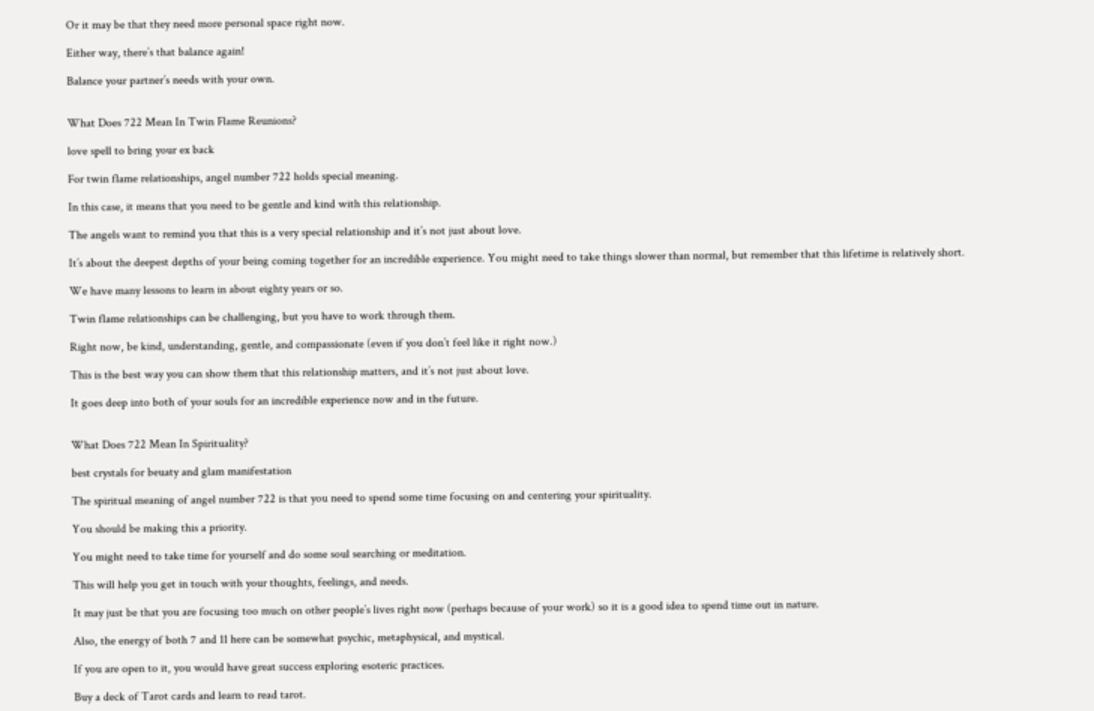Or it may be that they need more personal space right now.

Either way, there’s that balance again!

Balance your partner’s needs with your own.


What Does 722 Mean In Twin Flame Reunions?

love spell to bring your ex back

For twin flame relationships, angel number 722 holds special meaning.

In this case, it means that you need to be gentle and kind with this relationship.

The angels want to remind you that this is a very special relationship and it’s not just about love.

It’s about the deepest depths of your being coming together for an incredible experience. You might need to take things slower than normal, but remember that this lifetime is relatively short.

We have many lessons to learn in about eighty years or so.

Twin flame relationships can be challenging, but you have to work through them.

Right now, be kind, understanding, gentle, and compassionate (even if you don’t feel like it right now.)

This is the best way you can show them that this relationship matters, and it’s not just about love.

It goes deep into both of your souls for an incredible experience now and in the future.


What Does 722 Mean In Spirituality?

best crystals for beuaty and glam manifestation

The spiritual meaning of angel number 722 is that you need to spend some time focusing on and centering your spirituality.

You should be making this a priority.

You might need to take time for yourself and do some soul searching or meditation.

This will help you get in touch with your thoughts, feelings, and needs.

It may just be that you are focusing too much on other people’s lives right now (perhaps because of your work) so it is a good idea to spend time out in nature.

Also, the energy of both 7 and 11 here can be somewhat psychic, metaphysical, and mystical.

If you are open to it, you would have great success exploring esoteric practices.

Buy a deck of Tarot cards and learn to read tarot.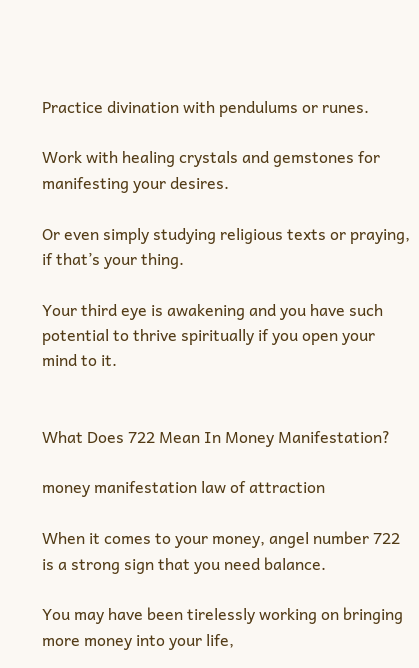Practice divination with pendulums or runes.

Work with healing crystals and gemstones for manifesting your desires.

Or even simply studying religious texts or praying, if that’s your thing.

Your third eye is awakening and you have such potential to thrive spiritually if you open your mind to it.


What Does 722 Mean In Money Manifestation?

money manifestation law of attraction

When it comes to your money, angel number 722 is a strong sign that you need balance.

You may have been tirelessly working on bringing more money into your life,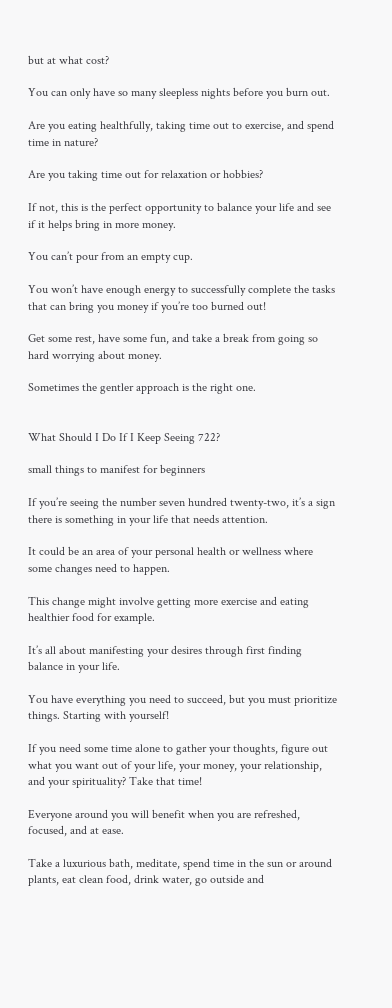but at what cost?

You can only have so many sleepless nights before you burn out.

Are you eating healthfully, taking time out to exercise, and spend time in nature?

Are you taking time out for relaxation or hobbies?

If not, this is the perfect opportunity to balance your life and see if it helps bring in more money.

You can’t pour from an empty cup.

You won’t have enough energy to successfully complete the tasks that can bring you money if you’re too burned out!

Get some rest, have some fun, and take a break from going so hard worrying about money.

Sometimes the gentler approach is the right one.


What Should I Do If I Keep Seeing 722?

small things to manifest for beginners

If you’re seeing the number seven hundred twenty-two, it’s a sign there is something in your life that needs attention.

It could be an area of your personal health or wellness where some changes need to happen.

This change might involve getting more exercise and eating healthier food for example.

It’s all about manifesting your desires through first finding balance in your life.

You have everything you need to succeed, but you must prioritize things. Starting with yourself!

If you need some time alone to gather your thoughts, figure out what you want out of your life, your money, your relationship, and your spirituality? Take that time!

Everyone around you will benefit when you are refreshed, focused, and at ease.

Take a luxurious bath, meditate, spend time in the sun or around plants, eat clean food, drink water, go outside and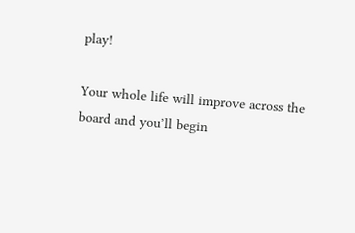play!

Your whole life will improve across the board and you’ll begin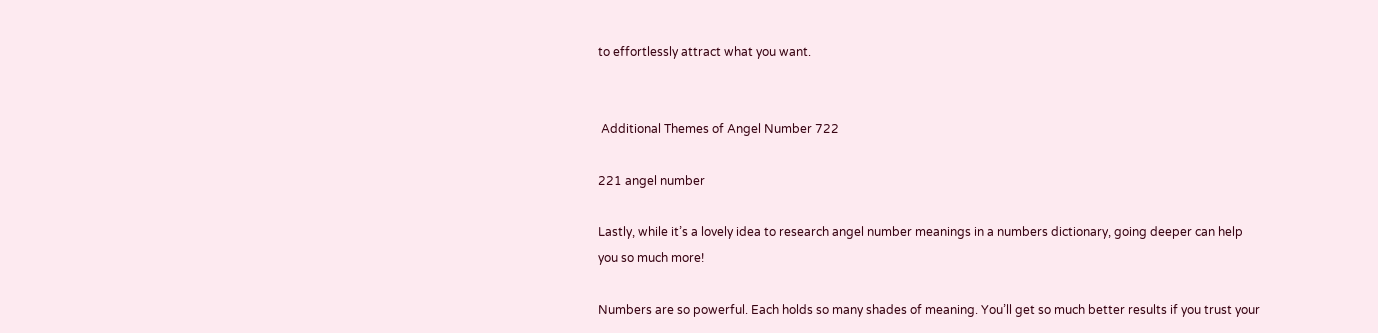to effortlessly attract what you want.


 Additional Themes of Angel Number 722

221 angel number

Lastly, while it’s a lovely idea to research angel number meanings in a numbers dictionary, going deeper can help you so much more!

Numbers are so powerful. Each holds so many shades of meaning. You’ll get so much better results if you trust your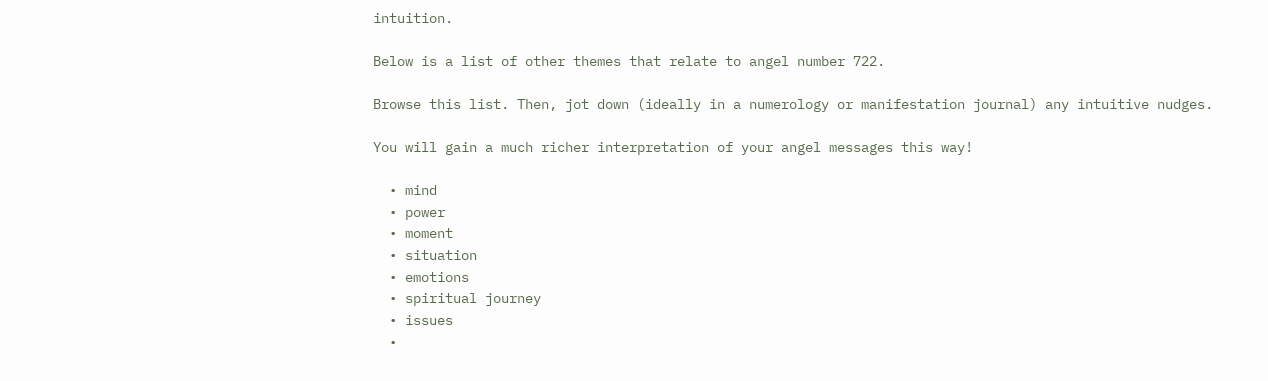intuition.

Below is a list of other themes that relate to angel number 722.

Browse this list. Then, jot down (ideally in a numerology or manifestation journal) any intuitive nudges.

You will gain a much richer interpretation of your angel messages this way!

  • mind
  • power
  • moment
  • situation
  • emotions
  • spiritual journey
  • issues
  •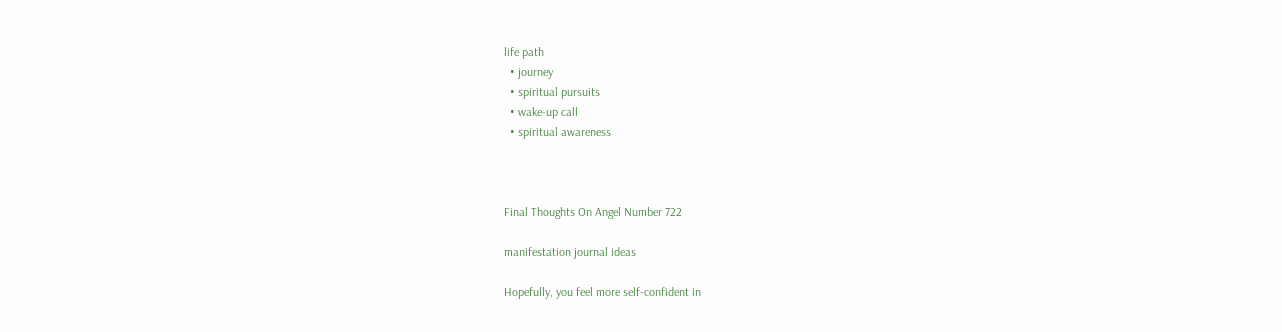life path
  • journey
  • spiritual pursuits
  • wake-up call
  • spiritual awareness



Final Thoughts On Angel Number 722

manifestation journal ideas

Hopefully, you feel more self-confident in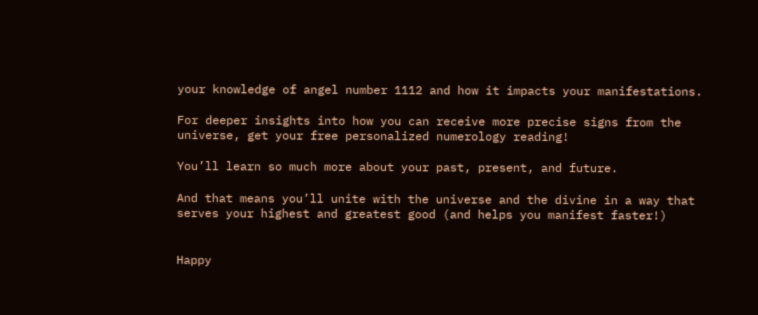your knowledge of angel number 1112 and how it impacts your manifestations.

For deeper insights into how you can receive more precise signs from the universe, get your free personalized numerology reading!

You’ll learn so much more about your past, present, and future.

And that means you’ll unite with the universe and the divine in a way that serves your highest and greatest good (and helps you manifest faster!)


Happy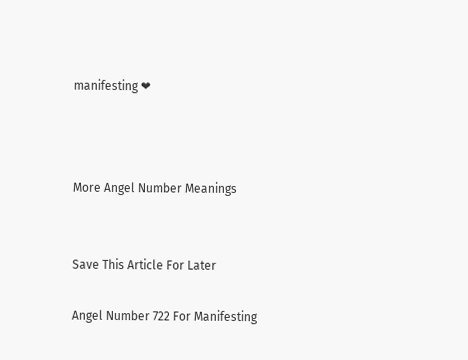manifesting ❤



More Angel Number Meanings


Save This Article For Later

Angel Number 722 For Manifesting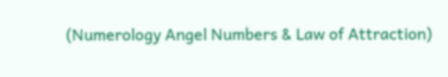(Numerology Angel Numbers & Law of Attraction)